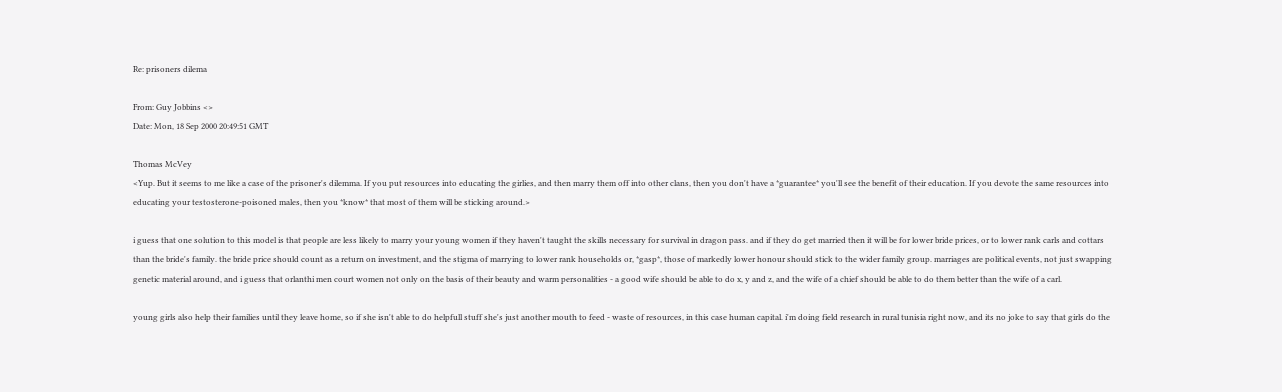Re: prisoners dilema

From: Guy Jobbins <>
Date: Mon, 18 Sep 2000 20:49:51 GMT

Thomas McVey
<Yup. But it seems to me like a case of the prisoner's dilemma. If you put resources into educating the girlies, and then marry them off into other clans, then you don't have a *guarantee* you'll see the benefit of their education. If you devote the same resources into educating your testosterone-poisoned males, then you *know* that most of them will be sticking around.>

i guess that one solution to this model is that people are less likely to marry your young women if they haven't taught the skills necessary for survival in dragon pass. and if they do get married then it will be for lower bride prices, or to lower rank carls and cottars than the bride's family. the bride price should count as a return on investment, and the stigma of marrying to lower rank households or, *gasp*, those of markedly lower honour should stick to the wider family group. marriages are political events, not just swapping genetic material around, and i guess that orlanthi men court women not only on the basis of their beauty and warm personalities - a good wife should be able to do x, y and z, and the wife of a chief should be able to do them better than the wife of a carl.

young girls also help their families until they leave home, so if she isn't able to do helpfull stuff she's just another mouth to feed - waste of resources, in this case human capital. i'm doing field research in rural tunisia right now, and its no joke to say that girls do the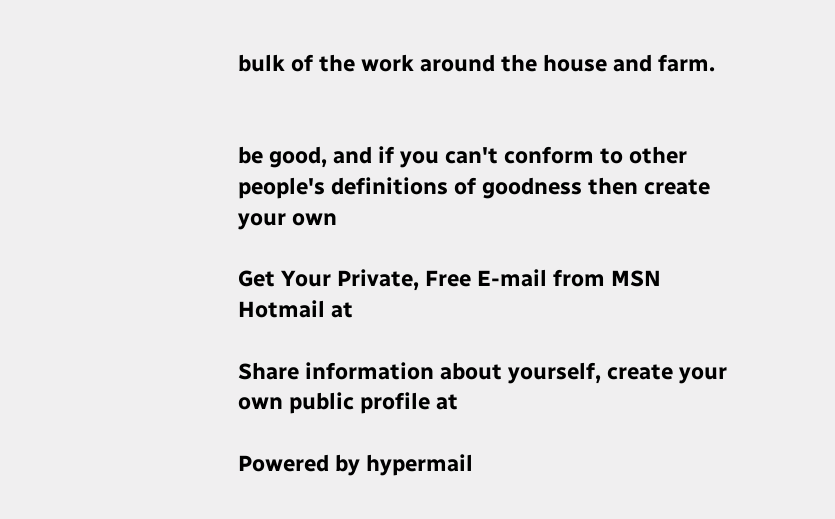bulk of the work around the house and farm.


be good, and if you can't conform to other people's definitions of goodness then create your own

Get Your Private, Free E-mail from MSN Hotmail at

Share information about yourself, create your own public profile at

Powered by hypermail